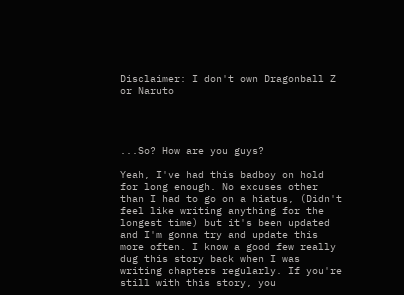Disclaimer: I don't own Dragonball Z or Naruto




...So? How are you guys?

Yeah, I've had this badboy on hold for long enough. No excuses other than I had to go on a hiatus, (Didn't feel like writing anything for the longest time) but it's been updated and I'm gonna try and update this more often. I know a good few really dug this story back when I was writing chapters regularly. If you're still with this story, you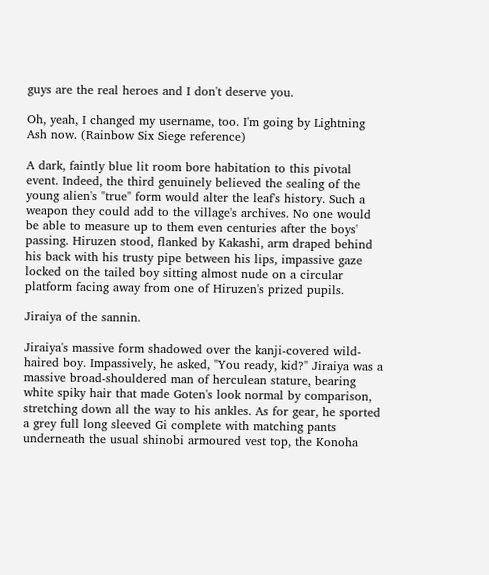guys are the real heroes and I don't deserve you.

Oh, yeah, I changed my username, too. I'm going by Lightning Ash now. (Rainbow Six Siege reference)

A dark, faintly blue lit room bore habitation to this pivotal event. Indeed, the third genuinely believed the sealing of the young alien's "true" form would alter the leaf's history. Such a weapon they could add to the village's archives. No one would be able to measure up to them even centuries after the boys' passing. Hiruzen stood, flanked by Kakashi, arm draped behind his back with his trusty pipe between his lips, impassive gaze locked on the tailed boy sitting almost nude on a circular platform facing away from one of Hiruzen's prized pupils.

Jiraiya of the sannin.

Jiraiya's massive form shadowed over the kanji-covered wild-haired boy. Impassively, he asked, "You ready, kid?" Jiraiya was a massive broad-shouldered man of herculean stature, bearing white spiky hair that made Goten's look normal by comparison, stretching down all the way to his ankles. As for gear, he sported a grey full long sleeved Gi complete with matching pants underneath the usual shinobi armoured vest top, the Konoha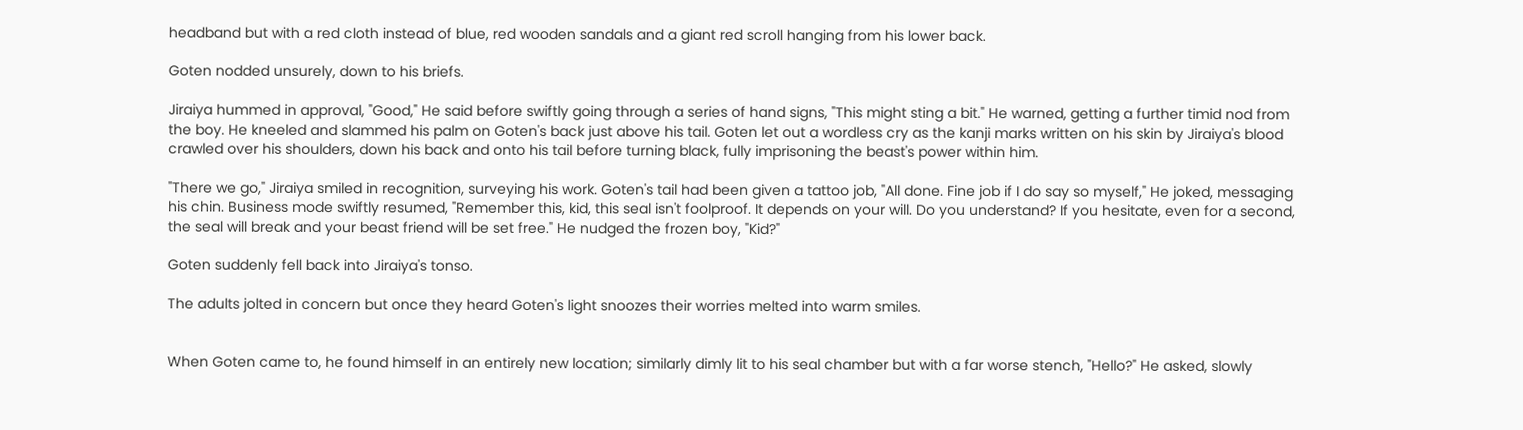headband but with a red cloth instead of blue, red wooden sandals and a giant red scroll hanging from his lower back.

Goten nodded unsurely, down to his briefs.

Jiraiya hummed in approval, "Good," He said before swiftly going through a series of hand signs, "This might sting a bit." He warned, getting a further timid nod from the boy. He kneeled and slammed his palm on Goten's back just above his tail. Goten let out a wordless cry as the kanji marks written on his skin by Jiraiya's blood crawled over his shoulders, down his back and onto his tail before turning black, fully imprisoning the beast's power within him.

"There we go," Jiraiya smiled in recognition, surveying his work. Goten's tail had been given a tattoo job, "All done. Fine job if I do say so myself," He joked, messaging his chin. Business mode swiftly resumed, "Remember this, kid, this seal isn't foolproof. It depends on your will. Do you understand? If you hesitate, even for a second, the seal will break and your beast friend will be set free." He nudged the frozen boy, "Kid?"

Goten suddenly fell back into Jiraiya's tonso.

The adults jolted in concern but once they heard Goten's light snoozes their worries melted into warm smiles.


When Goten came to, he found himself in an entirely new location; similarly dimly lit to his seal chamber but with a far worse stench, "Hello?" He asked, slowly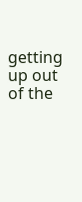getting up out of the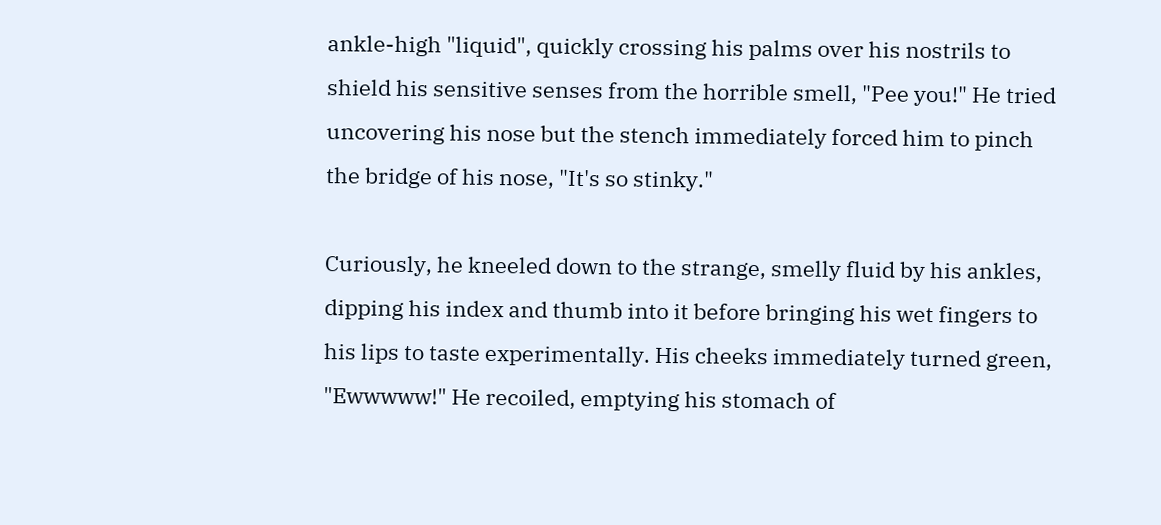ankle-high "liquid", quickly crossing his palms over his nostrils to shield his sensitive senses from the horrible smell, "Pee you!" He tried uncovering his nose but the stench immediately forced him to pinch the bridge of his nose, "It's so stinky."

Curiously, he kneeled down to the strange, smelly fluid by his ankles, dipping his index and thumb into it before bringing his wet fingers to his lips to taste experimentally. His cheeks immediately turned green, "Ewwwww!" He recoiled, emptying his stomach of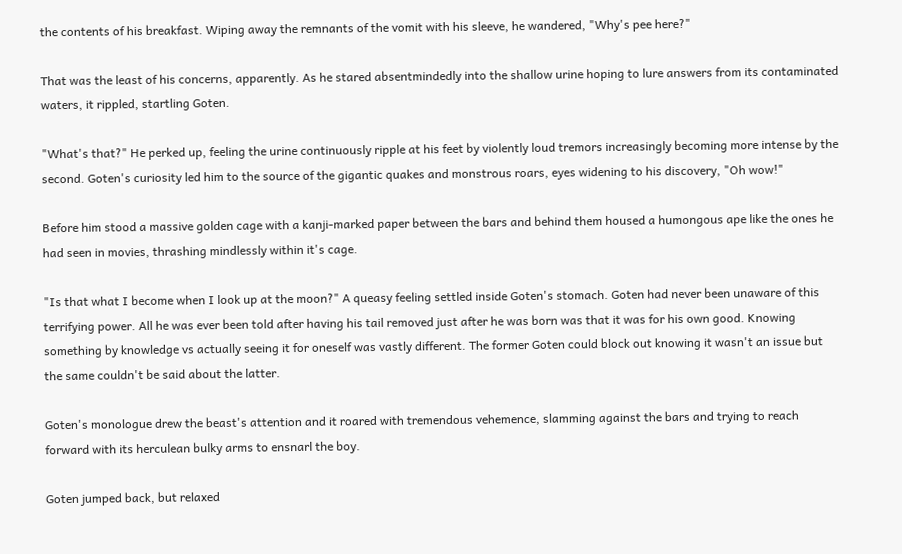the contents of his breakfast. Wiping away the remnants of the vomit with his sleeve, he wandered, "Why's pee here?"

That was the least of his concerns, apparently. As he stared absentmindedly into the shallow urine hoping to lure answers from its contaminated waters, it rippled, startling Goten.

"What's that?" He perked up, feeling the urine continuously ripple at his feet by violently loud tremors increasingly becoming more intense by the second. Goten's curiosity led him to the source of the gigantic quakes and monstrous roars, eyes widening to his discovery, "Oh wow!"

Before him stood a massive golden cage with a kanji-marked paper between the bars and behind them housed a humongous ape like the ones he had seen in movies, thrashing mindlessly within it's cage.

"Is that what I become when I look up at the moon?" A queasy feeling settled inside Goten's stomach. Goten had never been unaware of this terrifying power. All he was ever been told after having his tail removed just after he was born was that it was for his own good. Knowing something by knowledge vs actually seeing it for oneself was vastly different. The former Goten could block out knowing it wasn't an issue but the same couldn't be said about the latter.

Goten's monologue drew the beast's attention and it roared with tremendous vehemence, slamming against the bars and trying to reach forward with its herculean bulky arms to ensnarl the boy.

Goten jumped back, but relaxed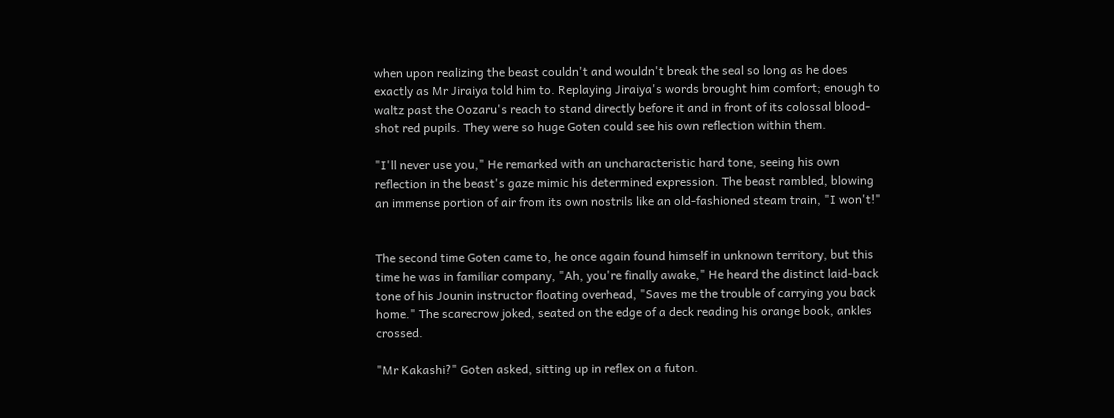when upon realizing the beast couldn't and wouldn't break the seal so long as he does exactly as Mr Jiraiya told him to. Replaying Jiraiya's words brought him comfort; enough to waltz past the Oozaru's reach to stand directly before it and in front of its colossal blood-shot red pupils. They were so huge Goten could see his own reflection within them.

"I'll never use you," He remarked with an uncharacteristic hard tone, seeing his own reflection in the beast's gaze mimic his determined expression. The beast rambled, blowing an immense portion of air from its own nostrils like an old-fashioned steam train, "I won't!"


The second time Goten came to, he once again found himself in unknown territory, but this time he was in familiar company, "Ah, you're finally awake," He heard the distinct laid-back tone of his Jounin instructor floating overhead, "Saves me the trouble of carrying you back home." The scarecrow joked, seated on the edge of a deck reading his orange book, ankles crossed.

"Mr Kakashi?" Goten asked, sitting up in reflex on a futon.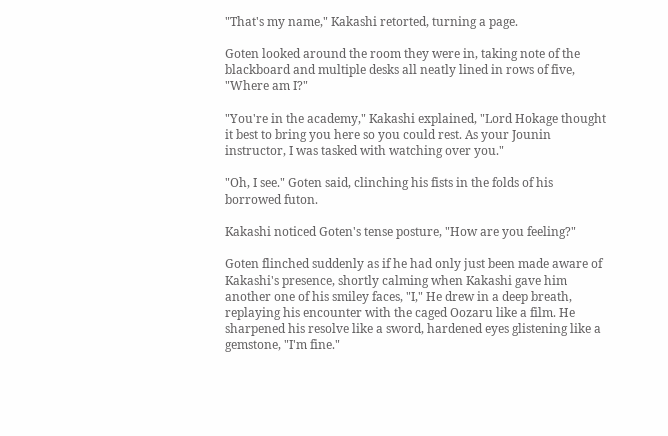"That's my name," Kakashi retorted, turning a page.

Goten looked around the room they were in, taking note of the blackboard and multiple desks all neatly lined in rows of five, "Where am I?"

"You're in the academy," Kakashi explained, "Lord Hokage thought it best to bring you here so you could rest. As your Jounin instructor, I was tasked with watching over you."

"Oh, I see." Goten said, clinching his fists in the folds of his borrowed futon.

Kakashi noticed Goten's tense posture, "How are you feeling?"

Goten flinched suddenly as if he had only just been made aware of Kakashi's presence, shortly calming when Kakashi gave him another one of his smiley faces, "I," He drew in a deep breath, replaying his encounter with the caged Oozaru like a film. He sharpened his resolve like a sword, hardened eyes glistening like a gemstone, "I'm fine."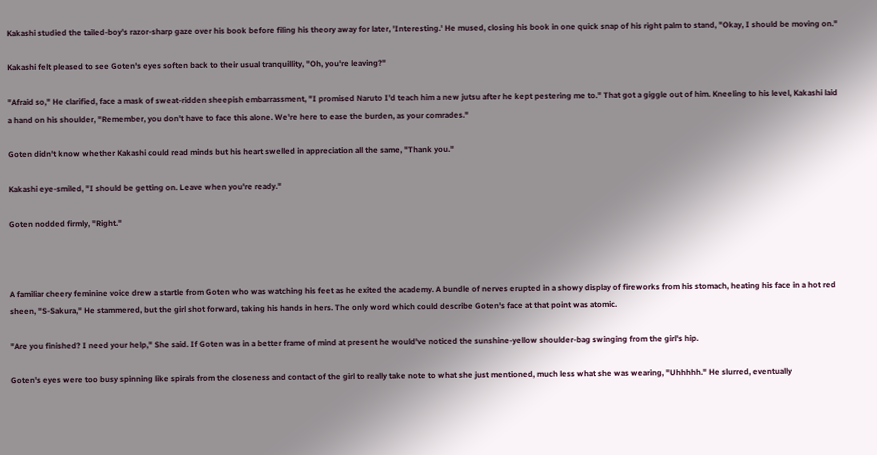Kakashi studied the tailed-boy's razor-sharp gaze over his book before filing his theory away for later, 'Interesting.' He mused, closing his book in one quick snap of his right palm to stand, "Okay, I should be moving on."

Kakashi felt pleased to see Goten's eyes soften back to their usual tranquillity, "Oh, you're leaving?"

"Afraid so," He clarified, face a mask of sweat-ridden sheepish embarrassment, "I promised Naruto I'd teach him a new jutsu after he kept pestering me to." That got a giggle out of him. Kneeling to his level, Kakashi laid a hand on his shoulder, "Remember, you don't have to face this alone. We're here to ease the burden, as your comrades."

Goten didn't know whether Kakashi could read minds but his heart swelled in appreciation all the same, "Thank you."

Kakashi eye-smiled, "I should be getting on. Leave when you're ready."

Goten nodded firmly, "Right."



A familiar cheery feminine voice drew a startle from Goten who was watching his feet as he exited the academy. A bundle of nerves erupted in a showy display of fireworks from his stomach, heating his face in a hot red sheen, "S-Sakura," He stammered, but the girl shot forward, taking his hands in hers. The only word which could describe Goten's face at that point was atomic.

"Are you finished? I need your help," She said. If Goten was in a better frame of mind at present he would've noticed the sunshine-yellow shoulder-bag swinging from the girl's hip.

Goten's eyes were too busy spinning like spirals from the closeness and contact of the girl to really take note to what she just mentioned, much less what she was wearing, "Uhhhhh." He slurred, eventually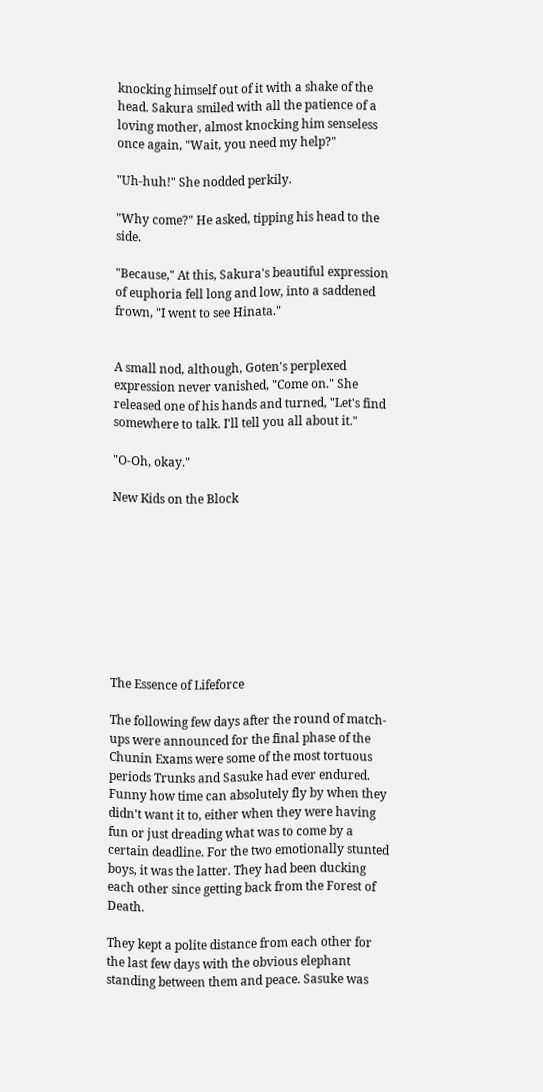knocking himself out of it with a shake of the head. Sakura smiled with all the patience of a loving mother, almost knocking him senseless once again, "Wait, you need my help?"

"Uh-huh!" She nodded perkily.

"Why come?" He asked, tipping his head to the side.

"Because," At this, Sakura's beautiful expression of euphoria fell long and low, into a saddened frown, "I went to see Hinata."


A small nod, although, Goten's perplexed expression never vanished, "Come on." She released one of his hands and turned, "Let's find somewhere to talk. I'll tell you all about it."

"O-Oh, okay."

New Kids on the Block









The Essence of Lifeforce

The following few days after the round of match-ups were announced for the final phase of the Chunin Exams were some of the most tortuous periods Trunks and Sasuke had ever endured. Funny how time can absolutely fly by when they didn't want it to, either when they were having fun or just dreading what was to come by a certain deadline. For the two emotionally stunted boys, it was the latter. They had been ducking each other since getting back from the Forest of Death.

They kept a polite distance from each other for the last few days with the obvious elephant standing between them and peace. Sasuke was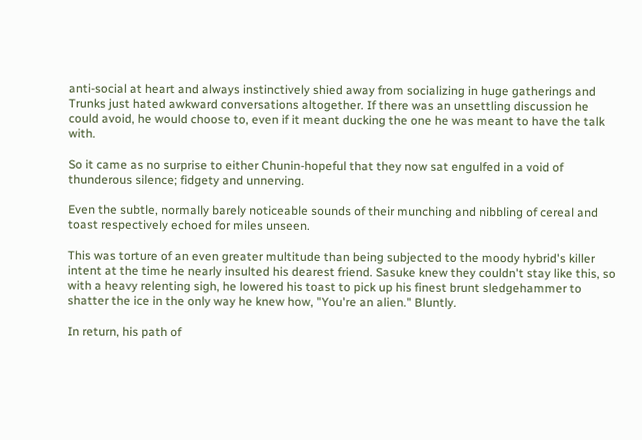anti-social at heart and always instinctively shied away from socializing in huge gatherings and Trunks just hated awkward conversations altogether. If there was an unsettling discussion he could avoid, he would choose to, even if it meant ducking the one he was meant to have the talk with.

So it came as no surprise to either Chunin-hopeful that they now sat engulfed in a void of thunderous silence; fidgety and unnerving.

Even the subtle, normally barely noticeable sounds of their munching and nibbling of cereal and toast respectively echoed for miles unseen.

This was torture of an even greater multitude than being subjected to the moody hybrid's killer intent at the time he nearly insulted his dearest friend. Sasuke knew they couldn't stay like this, so with a heavy relenting sigh, he lowered his toast to pick up his finest brunt sledgehammer to shatter the ice in the only way he knew how, "You're an alien." Bluntly.

In return, his path of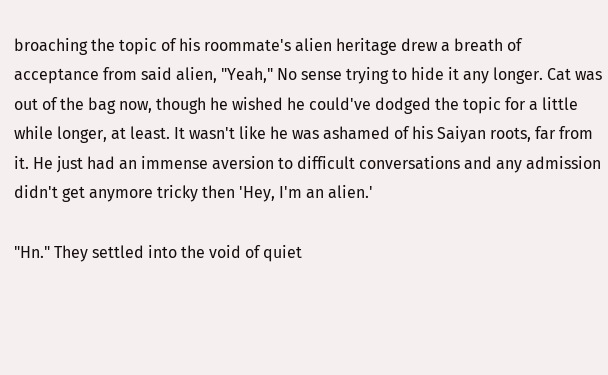broaching the topic of his roommate's alien heritage drew a breath of acceptance from said alien, "Yeah," No sense trying to hide it any longer. Cat was out of the bag now, though he wished he could've dodged the topic for a little while longer, at least. It wasn't like he was ashamed of his Saiyan roots, far from it. He just had an immense aversion to difficult conversations and any admission didn't get anymore tricky then 'Hey, I'm an alien.'

"Hn." They settled into the void of quiet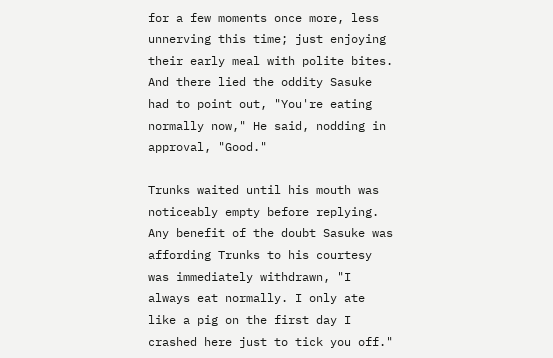for a few moments once more, less unnerving this time; just enjoying their early meal with polite bites. And there lied the oddity Sasuke had to point out, "You're eating normally now," He said, nodding in approval, "Good."

Trunks waited until his mouth was noticeably empty before replying. Any benefit of the doubt Sasuke was affording Trunks to his courtesy was immediately withdrawn, "I always eat normally. I only ate like a pig on the first day I crashed here just to tick you off."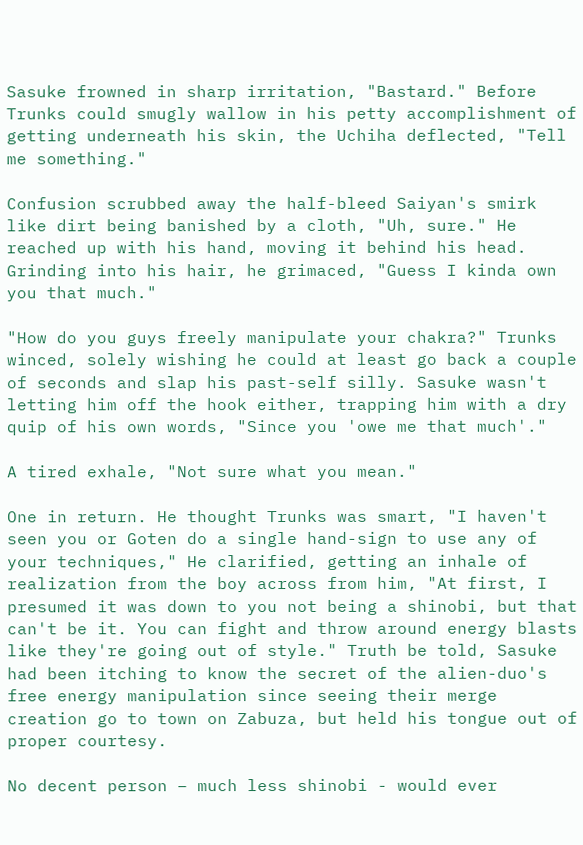Sasuke frowned in sharp irritation, "Bastard." Before Trunks could smugly wallow in his petty accomplishment of getting underneath his skin, the Uchiha deflected, "Tell me something."

Confusion scrubbed away the half-bleed Saiyan's smirk like dirt being banished by a cloth, "Uh, sure." He reached up with his hand, moving it behind his head. Grinding into his hair, he grimaced, "Guess I kinda own you that much."

"How do you guys freely manipulate your chakra?" Trunks winced, solely wishing he could at least go back a couple of seconds and slap his past-self silly. Sasuke wasn't letting him off the hook either, trapping him with a dry quip of his own words, "Since you 'owe me that much'."

A tired exhale, "Not sure what you mean."

One in return. He thought Trunks was smart, "I haven't seen you or Goten do a single hand-sign to use any of your techniques," He clarified, getting an inhale of realization from the boy across from him, "At first, I presumed it was down to you not being a shinobi, but that can't be it. You can fight and throw around energy blasts like they're going out of style." Truth be told, Sasuke had been itching to know the secret of the alien-duo's free energy manipulation since seeing their merge creation go to town on Zabuza, but held his tongue out of proper courtesy.

No decent person – much less shinobi - would ever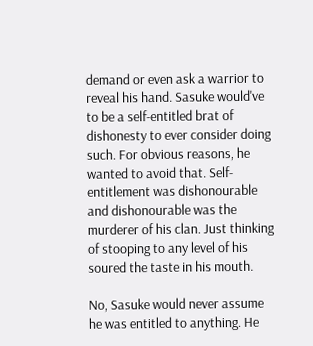demand or even ask a warrior to reveal his hand. Sasuke would've to be a self-entitled brat of dishonesty to ever consider doing such. For obvious reasons, he wanted to avoid that. Self-entitlement was dishonourable and dishonourable was the murderer of his clan. Just thinking of stooping to any level of his soured the taste in his mouth.

No, Sasuke would never assume he was entitled to anything. He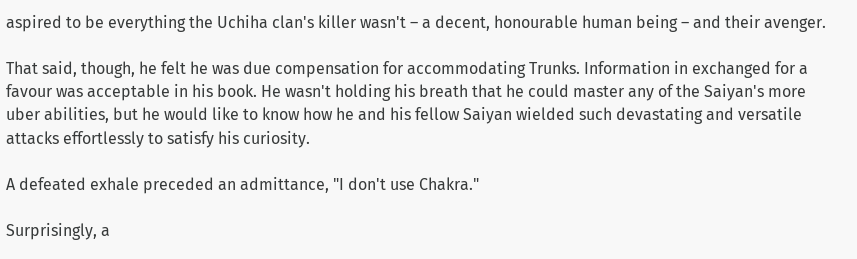aspired to be everything the Uchiha clan's killer wasn't – a decent, honourable human being – and their avenger.

That said, though, he felt he was due compensation for accommodating Trunks. Information in exchanged for a favour was acceptable in his book. He wasn't holding his breath that he could master any of the Saiyan's more uber abilities, but he would like to know how he and his fellow Saiyan wielded such devastating and versatile attacks effortlessly to satisfy his curiosity.

A defeated exhale preceded an admittance, "I don't use Chakra."

Surprisingly, a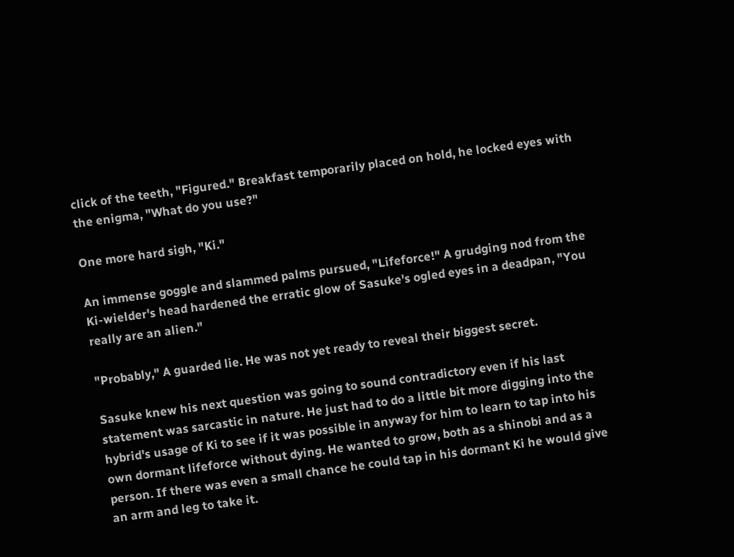click of the teeth, "Figured." Breakfast temporarily placed on hold, he locked eyes with the enigma, "What do you use?"

One more hard sigh, "Ki."

An immense goggle and slammed palms pursued, "Lifeforce!" A grudging nod from the Ki-wielder's head hardened the erratic glow of Sasuke's ogled eyes in a deadpan, "You really are an alien."

"Probably," A guarded lie. He was not yet ready to reveal their biggest secret.

Sasuke knew his next question was going to sound contradictory even if his last statement was sarcastic in nature. He just had to do a little bit more digging into the hybrid's usage of Ki to see if it was possible in anyway for him to learn to tap into his own dormant lifeforce without dying. He wanted to grow, both as a shinobi and as a person. If there was even a small chance he could tap in his dormant Ki he would give an arm and leg to take it.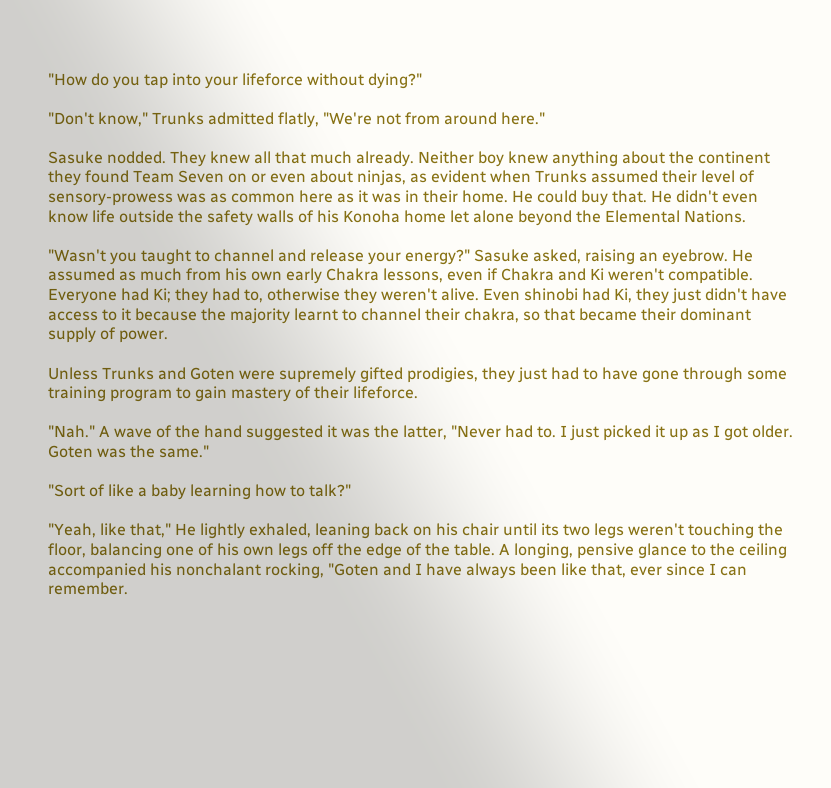"How do you tap into your lifeforce without dying?"

"Don't know," Trunks admitted flatly, "We're not from around here."

Sasuke nodded. They knew all that much already. Neither boy knew anything about the continent they found Team Seven on or even about ninjas, as evident when Trunks assumed their level of sensory-prowess was as common here as it was in their home. He could buy that. He didn't even know life outside the safety walls of his Konoha home let alone beyond the Elemental Nations.

"Wasn't you taught to channel and release your energy?" Sasuke asked, raising an eyebrow. He assumed as much from his own early Chakra lessons, even if Chakra and Ki weren't compatible. Everyone had Ki; they had to, otherwise they weren't alive. Even shinobi had Ki, they just didn't have access to it because the majority learnt to channel their chakra, so that became their dominant supply of power.

Unless Trunks and Goten were supremely gifted prodigies, they just had to have gone through some training program to gain mastery of their lifeforce.

"Nah." A wave of the hand suggested it was the latter, "Never had to. I just picked it up as I got older. Goten was the same."

"Sort of like a baby learning how to talk?"

"Yeah, like that," He lightly exhaled, leaning back on his chair until its two legs weren't touching the floor, balancing one of his own legs off the edge of the table. A longing, pensive glance to the ceiling accompanied his nonchalant rocking, "Goten and I have always been like that, ever since I can remember.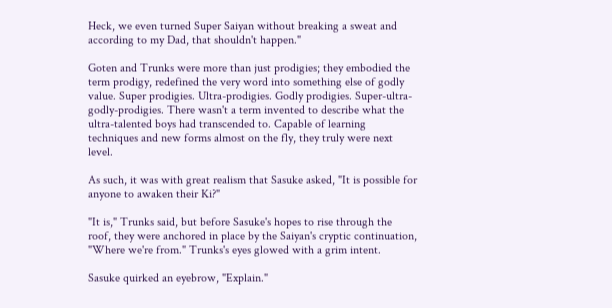Heck, we even turned Super Saiyan without breaking a sweat and according to my Dad, that shouldn't happen."

Goten and Trunks were more than just prodigies; they embodied the term prodigy, redefined the very word into something else of godly value. Super prodigies. Ultra-prodigies. Godly prodigies. Super-ultra-godly-prodigies. There wasn't a term invented to describe what the ultra-talented boys had transcended to. Capable of learning techniques and new forms almost on the fly, they truly were next level.

As such, it was with great realism that Sasuke asked, "It is possible for anyone to awaken their Ki?"

"It is," Trunks said, but before Sasuke's hopes to rise through the roof, they were anchored in place by the Saiyan's cryptic continuation, "Where we're from." Trunks's eyes glowed with a grim intent.

Sasuke quirked an eyebrow, "Explain."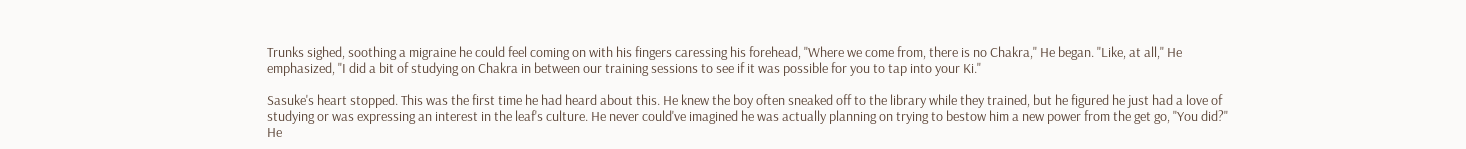Trunks sighed, soothing a migraine he could feel coming on with his fingers caressing his forehead, "Where we come from, there is no Chakra," He began. "Like, at all," He emphasized, "I did a bit of studying on Chakra in between our training sessions to see if it was possible for you to tap into your Ki."

Sasuke's heart stopped. This was the first time he had heard about this. He knew the boy often sneaked off to the library while they trained, but he figured he just had a love of studying or was expressing an interest in the leaf's culture. He never could've imagined he was actually planning on trying to bestow him a new power from the get go, "You did?" He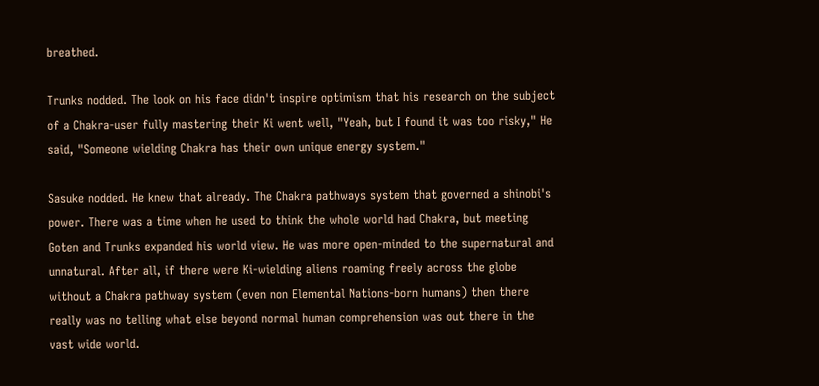breathed.

Trunks nodded. The look on his face didn't inspire optimism that his research on the subject of a Chakra-user fully mastering their Ki went well, "Yeah, but I found it was too risky," He said, "Someone wielding Chakra has their own unique energy system."

Sasuke nodded. He knew that already. The Chakra pathways system that governed a shinobi's power. There was a time when he used to think the whole world had Chakra, but meeting Goten and Trunks expanded his world view. He was more open-minded to the supernatural and unnatural. After all, if there were Ki-wielding aliens roaming freely across the globe without a Chakra pathway system (even non Elemental Nations-born humans) then there really was no telling what else beyond normal human comprehension was out there in the vast wide world.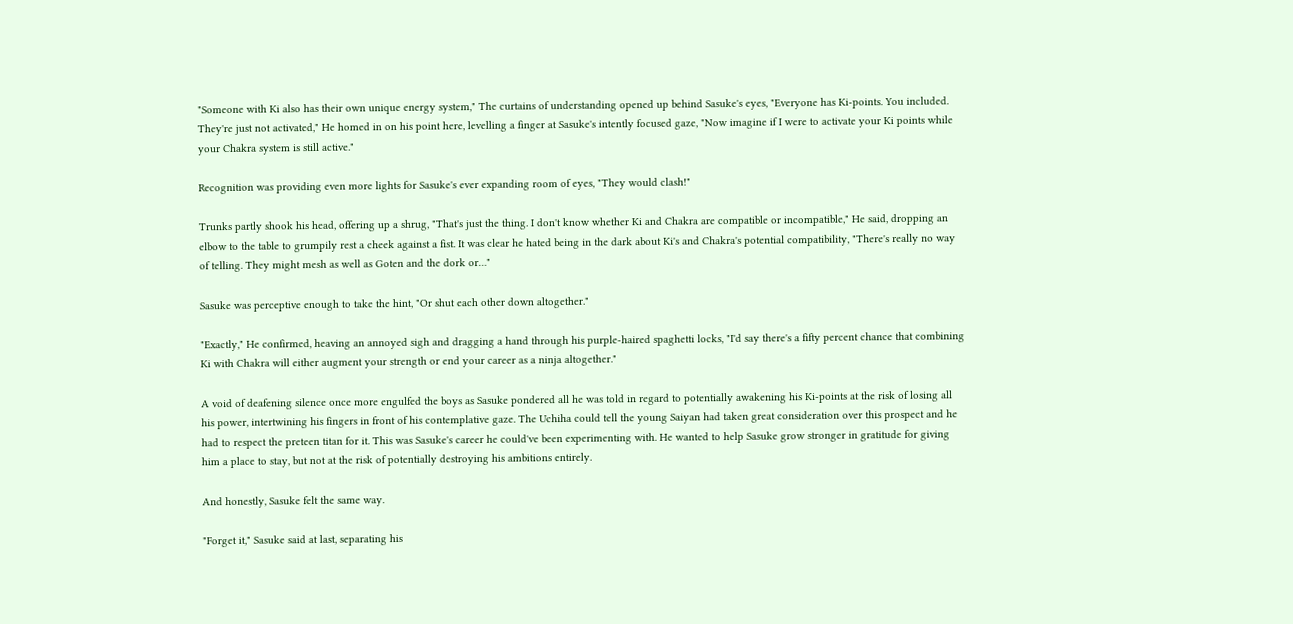"Someone with Ki also has their own unique energy system," The curtains of understanding opened up behind Sasuke's eyes, "Everyone has Ki-points. You included. They're just not activated," He homed in on his point here, levelling a finger at Sasuke's intently focused gaze, "Now imagine if I were to activate your Ki points while your Chakra system is still active."

Recognition was providing even more lights for Sasuke's ever expanding room of eyes, "They would clash!"

Trunks partly shook his head, offering up a shrug, "That's just the thing. I don't know whether Ki and Chakra are compatible or incompatible," He said, dropping an elbow to the table to grumpily rest a cheek against a fist. It was clear he hated being in the dark about Ki's and Chakra's potential compatibility, "There's really no way of telling. They might mesh as well as Goten and the dork or…"

Sasuke was perceptive enough to take the hint, "Or shut each other down altogether."

"Exactly," He confirmed, heaving an annoyed sigh and dragging a hand through his purple-haired spaghetti locks, "I'd say there's a fifty percent chance that combining Ki with Chakra will either augment your strength or end your career as a ninja altogether."

A void of deafening silence once more engulfed the boys as Sasuke pondered all he was told in regard to potentially awakening his Ki-points at the risk of losing all his power, intertwining his fingers in front of his contemplative gaze. The Uchiha could tell the young Saiyan had taken great consideration over this prospect and he had to respect the preteen titan for it. This was Sasuke's career he could've been experimenting with. He wanted to help Sasuke grow stronger in gratitude for giving him a place to stay, but not at the risk of potentially destroying his ambitions entirely.

And honestly, Sasuke felt the same way.

"Forget it," Sasuke said at last, separating his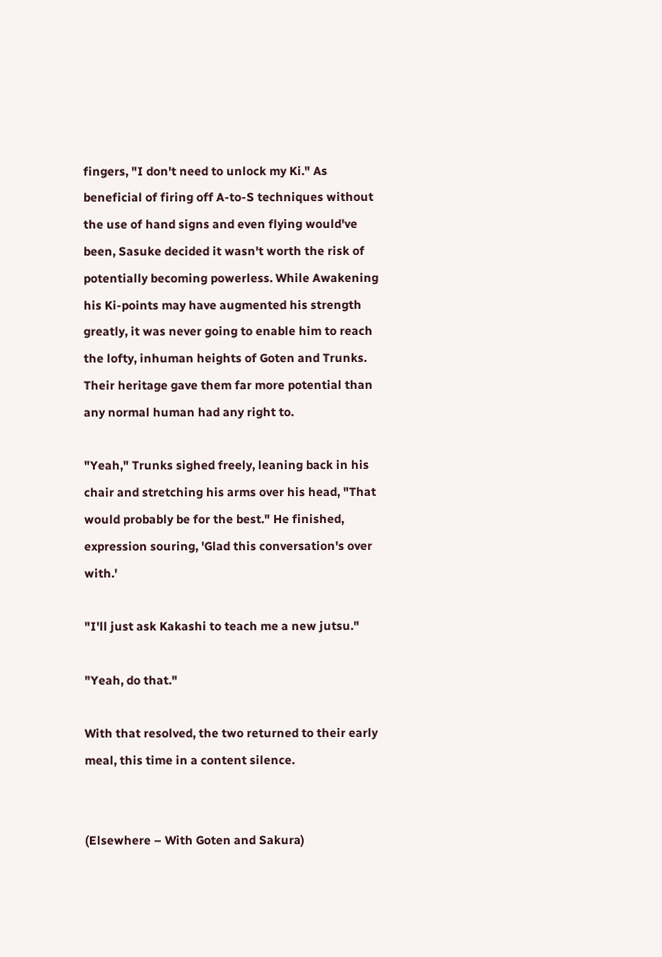fingers, "I don't need to unlock my Ki." As beneficial of firing off A-to-S techniques without the use of hand signs and even flying would've been, Sasuke decided it wasn't worth the risk of potentially becoming powerless. While Awakening his Ki-points may have augmented his strength greatly, it was never going to enable him to reach the lofty, inhuman heights of Goten and Trunks. Their heritage gave them far more potential than any normal human had any right to.

"Yeah," Trunks sighed freely, leaning back in his chair and stretching his arms over his head, "That would probably be for the best." He finished, expression souring, 'Glad this conversation's over with.'

"I'll just ask Kakashi to teach me a new jutsu."

"Yeah, do that."

With that resolved, the two returned to their early meal, this time in a content silence.


(Elsewhere – With Goten and Sakura)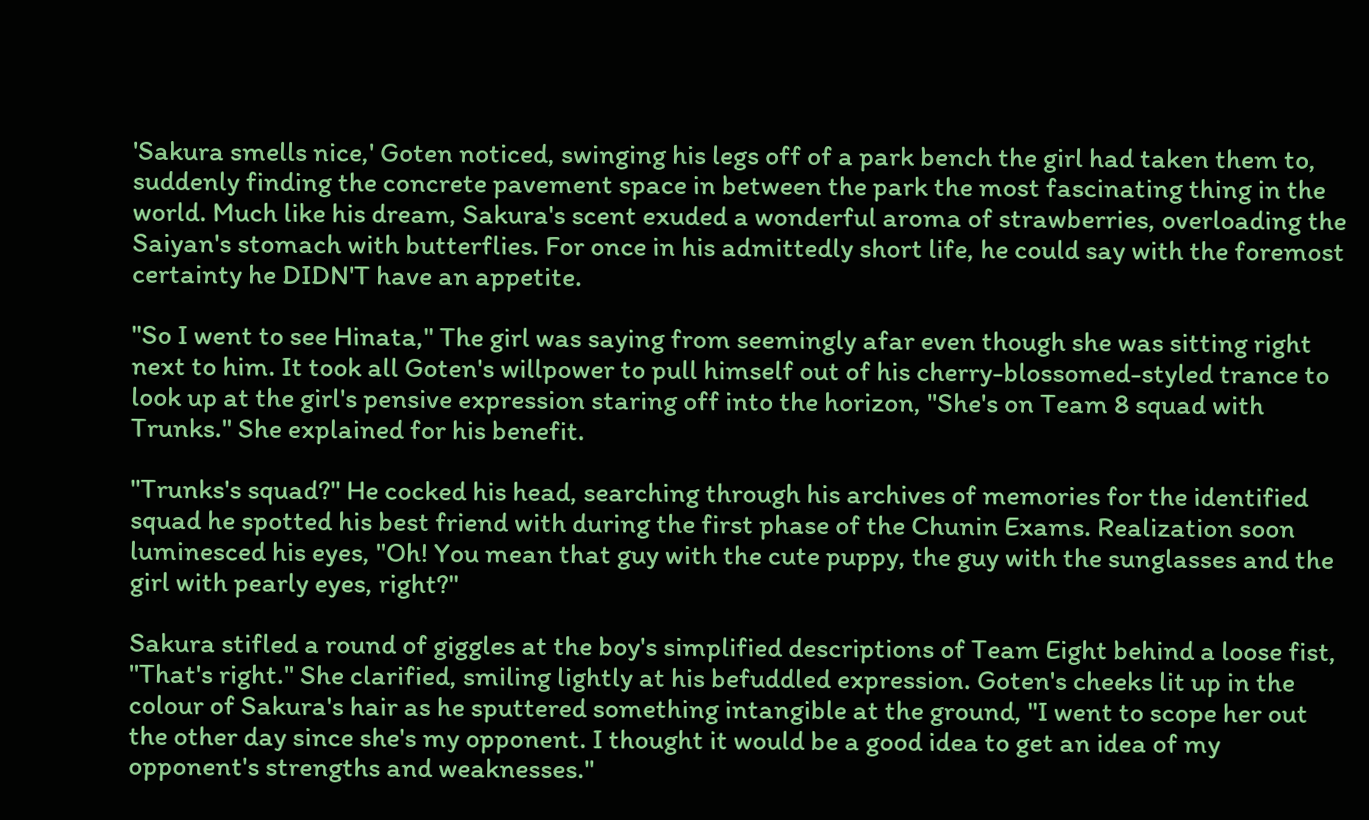'Sakura smells nice,' Goten noticed, swinging his legs off of a park bench the girl had taken them to, suddenly finding the concrete pavement space in between the park the most fascinating thing in the world. Much like his dream, Sakura's scent exuded a wonderful aroma of strawberries, overloading the Saiyan's stomach with butterflies. For once in his admittedly short life, he could say with the foremost certainty he DIDN'T have an appetite.

"So I went to see Hinata," The girl was saying from seemingly afar even though she was sitting right next to him. It took all Goten's willpower to pull himself out of his cherry-blossomed-styled trance to look up at the girl's pensive expression staring off into the horizon, "She's on Team 8 squad with Trunks." She explained for his benefit.

"Trunks's squad?" He cocked his head, searching through his archives of memories for the identified squad he spotted his best friend with during the first phase of the Chunin Exams. Realization soon luminesced his eyes, "Oh! You mean that guy with the cute puppy, the guy with the sunglasses and the girl with pearly eyes, right?"

Sakura stifled a round of giggles at the boy's simplified descriptions of Team Eight behind a loose fist, "That's right." She clarified, smiling lightly at his befuddled expression. Goten's cheeks lit up in the colour of Sakura's hair as he sputtered something intangible at the ground, "I went to scope her out the other day since she's my opponent. I thought it would be a good idea to get an idea of my opponent's strengths and weaknesses."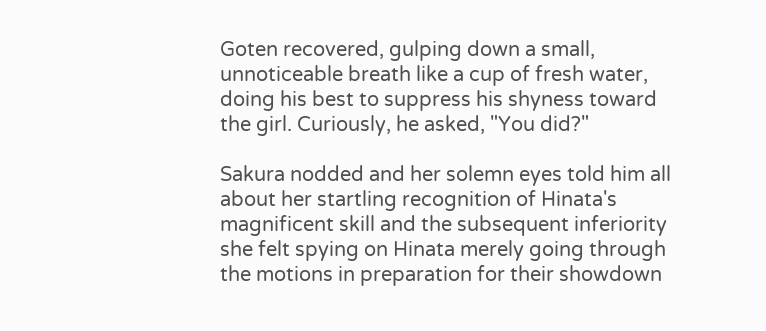Goten recovered, gulping down a small, unnoticeable breath like a cup of fresh water, doing his best to suppress his shyness toward the girl. Curiously, he asked, "You did?"

Sakura nodded and her solemn eyes told him all about her startling recognition of Hinata's magnificent skill and the subsequent inferiority she felt spying on Hinata merely going through the motions in preparation for their showdown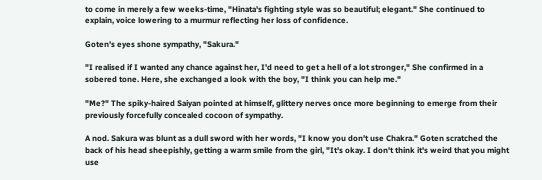to come in merely a few weeks-time, "Hinata's fighting style was so beautiful; elegant." She continued to explain, voice lowering to a murmur reflecting her loss of confidence.

Goten's eyes shone sympathy, "Sakura."

"I realised if I wanted any chance against her, I'd need to get a hell of a lot stronger," She confirmed in a sobered tone. Here, she exchanged a look with the boy, "I think you can help me."

"Me?" The spiky-haired Saiyan pointed at himself, glittery nerves once more beginning to emerge from their previously forcefully concealed cocoon of sympathy.

A nod. Sakura was blunt as a dull sword with her words, "I know you don't use Chakra." Goten scratched the back of his head sheepishly, getting a warm smile from the girl, "It's okay. I don't think it's weird that you might use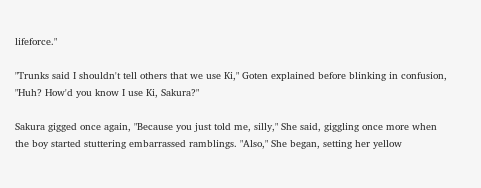lifeforce."

"Trunks said I shouldn't tell others that we use Ki," Goten explained before blinking in confusion, "Huh? How'd you know I use Ki, Sakura?"

Sakura gigged once again, "Because you just told me, silly," She said, giggling once more when the boy started stuttering embarrassed ramblings. "Also," She began, setting her yellow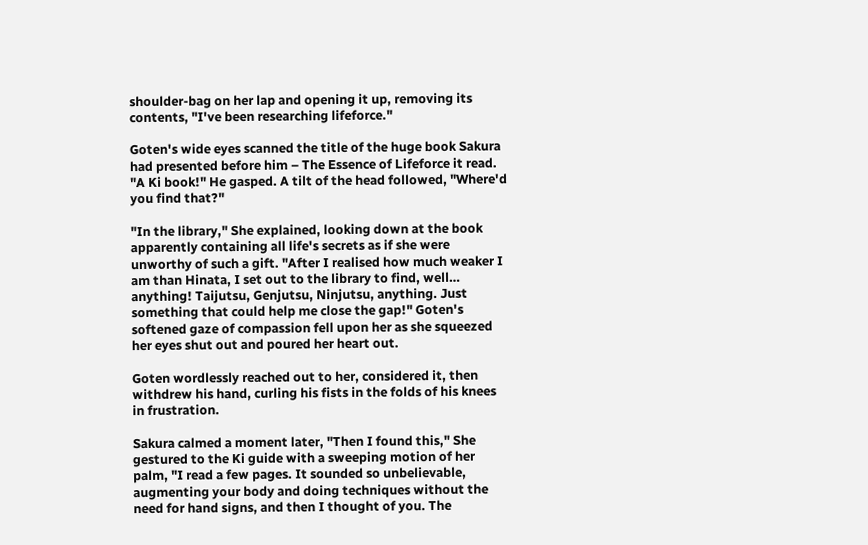shoulder-bag on her lap and opening it up, removing its contents, "I've been researching lifeforce."

Goten's wide eyes scanned the title of the huge book Sakura had presented before him – The Essence of Lifeforce it read. "A Ki book!" He gasped. A tilt of the head followed, "Where'd you find that?"

"In the library," She explained, looking down at the book apparently containing all life's secrets as if she were unworthy of such a gift. "After I realised how much weaker I am than Hinata, I set out to the library to find, well… anything! Taijutsu, Genjutsu, Ninjutsu, anything. Just something that could help me close the gap!" Goten's softened gaze of compassion fell upon her as she squeezed her eyes shut out and poured her heart out.

Goten wordlessly reached out to her, considered it, then withdrew his hand, curling his fists in the folds of his knees in frustration.

Sakura calmed a moment later, "Then I found this," She gestured to the Ki guide with a sweeping motion of her palm, "I read a few pages. It sounded so unbelievable, augmenting your body and doing techniques without the need for hand signs, and then I thought of you. The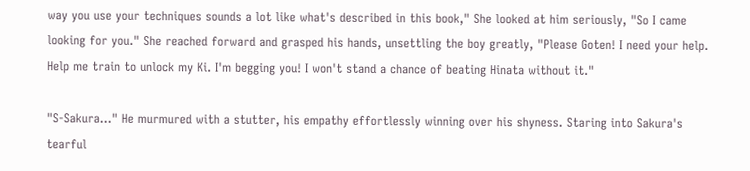way you use your techniques sounds a lot like what's described in this book," She looked at him seriously, "So I came looking for you." She reached forward and grasped his hands, unsettling the boy greatly, "Please Goten! I need your help. Help me train to unlock my Ki. I'm begging you! I won't stand a chance of beating Hinata without it."

"S-Sakura…" He murmured with a stutter, his empathy effortlessly winning over his shyness. Staring into Sakura's tearful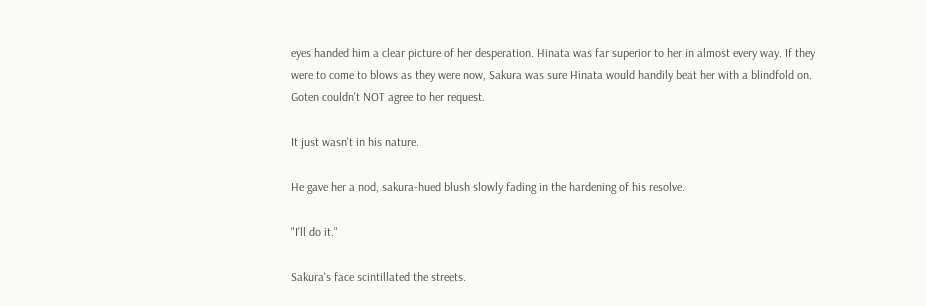eyes handed him a clear picture of her desperation. Hinata was far superior to her in almost every way. If they were to come to blows as they were now, Sakura was sure Hinata would handily beat her with a blindfold on. Goten couldn't NOT agree to her request.

It just wasn't in his nature.

He gave her a nod, sakura-hued blush slowly fading in the hardening of his resolve.

"I'll do it."

Sakura's face scintillated the streets.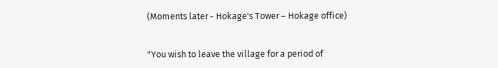(Moments later - Hokage's Tower – Hokage office)


"You wish to leave the village for a period of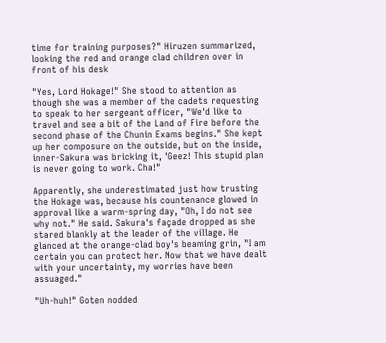time for training purposes?" Hiruzen summarized, looking the red and orange clad children over in front of his desk

"Yes, Lord Hokage!" She stood to attention as though she was a member of the cadets requesting to speak to her sergeant officer, "We'd like to travel and see a bit of the Land of Fire before the second phase of the Chunin Exams begins." She kept up her composure on the outside, but on the inside, inner-Sakura was bricking it, 'Geez! This stupid plan is never going to work. Cha!"

Apparently, she underestimated just how trusting the Hokage was, because his countenance glowed in approval like a warm-spring day, "Oh, I do not see why not." He said. Sakura's façade dropped as she stared blankly at the leader of the village. He glanced at the orange-clad boy's beaming grin, "I am certain you can protect her. Now that we have dealt with your uncertainty, my worries have been assuaged."

"Uh-huh!" Goten nodded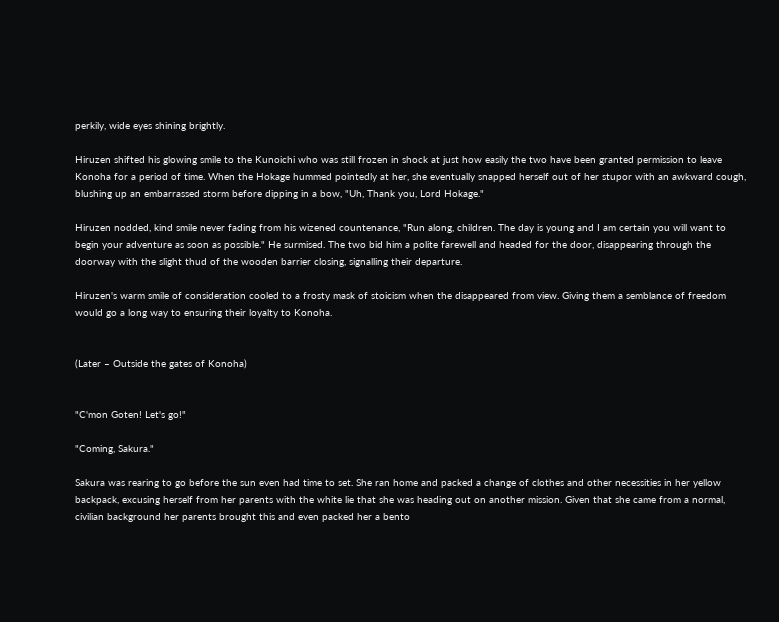perkily, wide eyes shining brightly.

Hiruzen shifted his glowing smile to the Kunoichi who was still frozen in shock at just how easily the two have been granted permission to leave Konoha for a period of time. When the Hokage hummed pointedly at her, she eventually snapped herself out of her stupor with an awkward cough, blushing up an embarrassed storm before dipping in a bow, "Uh, Thank you, Lord Hokage."

Hiruzen nodded, kind smile never fading from his wizened countenance, "Run along, children. The day is young and I am certain you will want to begin your adventure as soon as possible." He surmised. The two bid him a polite farewell and headed for the door, disappearing through the doorway with the slight thud of the wooden barrier closing, signalling their departure.

Hiruzen's warm smile of consideration cooled to a frosty mask of stoicism when the disappeared from view. Giving them a semblance of freedom would go a long way to ensuring their loyalty to Konoha.


(Later – Outside the gates of Konoha)


"C'mon Goten! Let's go!"

"Coming, Sakura."

Sakura was rearing to go before the sun even had time to set. She ran home and packed a change of clothes and other necessities in her yellow backpack, excusing herself from her parents with the white lie that she was heading out on another mission. Given that she came from a normal, civilian background her parents brought this and even packed her a bento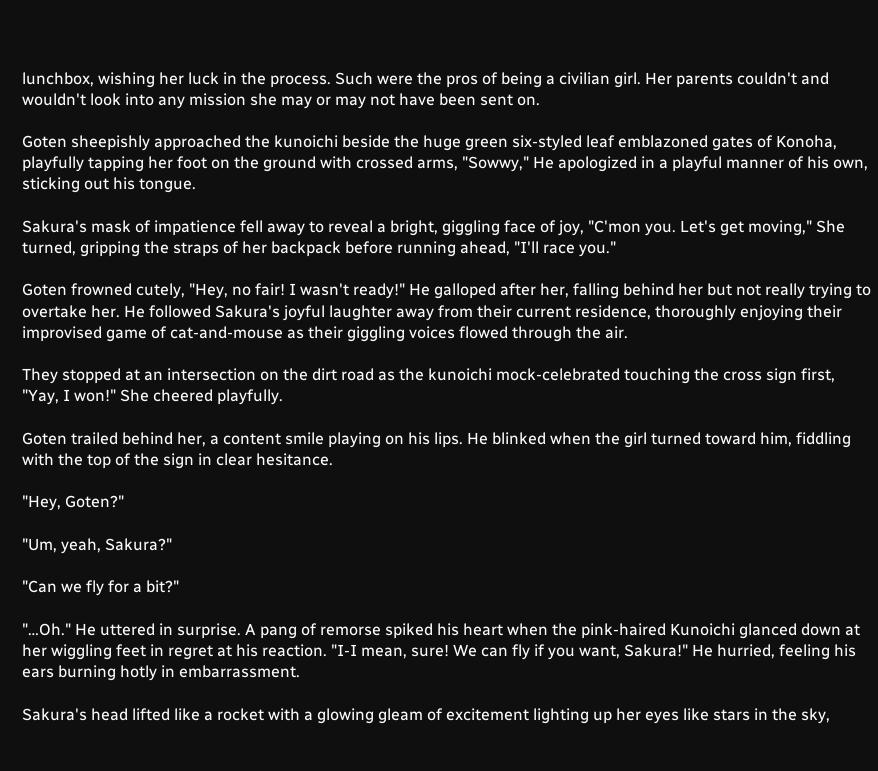lunchbox, wishing her luck in the process. Such were the pros of being a civilian girl. Her parents couldn't and wouldn't look into any mission she may or may not have been sent on.

Goten sheepishly approached the kunoichi beside the huge green six-styled leaf emblazoned gates of Konoha, playfully tapping her foot on the ground with crossed arms, "Sowwy," He apologized in a playful manner of his own, sticking out his tongue.

Sakura's mask of impatience fell away to reveal a bright, giggling face of joy, "C'mon you. Let's get moving," She turned, gripping the straps of her backpack before running ahead, "I'll race you."

Goten frowned cutely, "Hey, no fair! I wasn't ready!" He galloped after her, falling behind her but not really trying to overtake her. He followed Sakura's joyful laughter away from their current residence, thoroughly enjoying their improvised game of cat-and-mouse as their giggling voices flowed through the air.

They stopped at an intersection on the dirt road as the kunoichi mock-celebrated touching the cross sign first, "Yay, I won!" She cheered playfully.

Goten trailed behind her, a content smile playing on his lips. He blinked when the girl turned toward him, fiddling with the top of the sign in clear hesitance.

"Hey, Goten?"

"Um, yeah, Sakura?"

"Can we fly for a bit?"

"…Oh." He uttered in surprise. A pang of remorse spiked his heart when the pink-haired Kunoichi glanced down at her wiggling feet in regret at his reaction. "I-I mean, sure! We can fly if you want, Sakura!" He hurried, feeling his ears burning hotly in embarrassment.

Sakura's head lifted like a rocket with a glowing gleam of excitement lighting up her eyes like stars in the sky,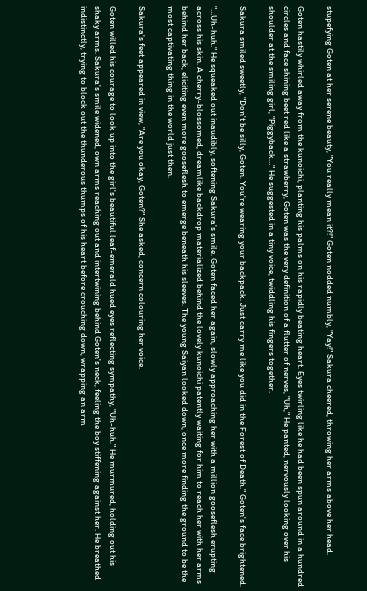stupefying Goten at her serene beauty, "You really mean it?!" Goten nodded numbly, "Yay!" Sakura cheered, throwing her arms above her head.

Goten hastily whirled away from the kunoichi, planting his palms on his rapidly beating heart. Eyes twirling like he had been spun around in a hundred circles and face shining beet red like a strawberry, Goten was the very definition of a flutter of nerves, "Uh," He panted, nervously looking over his shoulder at the smiling girl, "Piggyback…" He suggested in a tiny voice, twiddling his fingers together.

Sakura smiled sweetly, "Don't be silly, Goten. You're wearing your backpack. Just carry me like you did in the Forest of Death." Goten's face brightened.

"…Uh-huh." He squeaked out inaudibly, softening Sakura's smile. Goten faced her again, slowly approaching her with a million gooseflesh erupting across his skin. A cherry-blossomed, dreamlike backdrop materialized behind the lovely kunoichi patently waiting for him to reach her with her arms behind her back, eliciting even more gooseflesh to emerge beneath his sleeves. The young Saiyan looked down, once more finding the ground to be the most captivating thing in the world just then.

Sakura's feet appeared in view, "Are you okay, Goten?" She asked, concern colouring her voice.

Goten willed his courage to look up into the girl's beautiful leaf-emerald hued eyes reflecting sympathy, "Uh-huh." He murmured, holding out his shaky arms. Sakura's smile widened, own arms reaching out and intertwining behind Goten's neck, feeling the boy stiffening against her. He breathed indistinctly, trying to block out the thunderous thumps of his heart before crouching down, wrapping an arm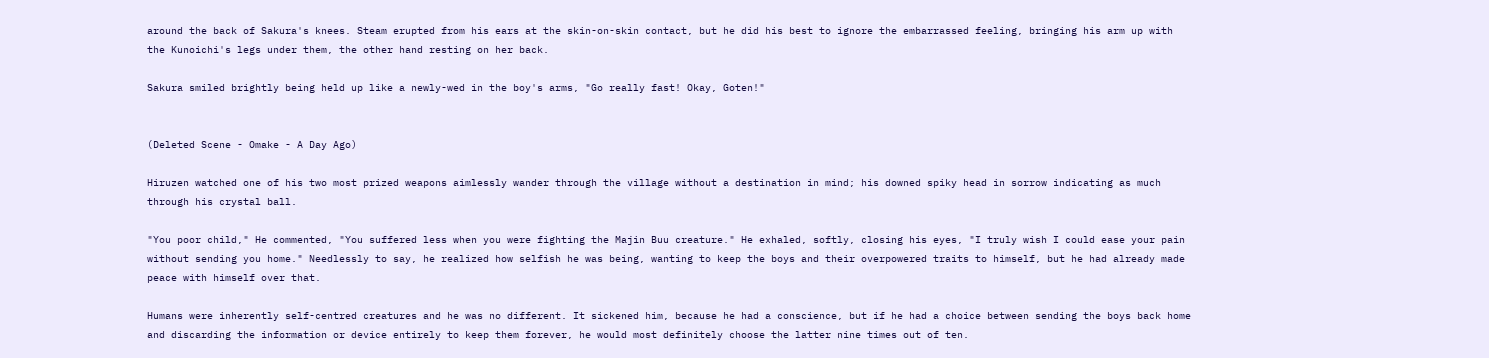around the back of Sakura's knees. Steam erupted from his ears at the skin-on-skin contact, but he did his best to ignore the embarrassed feeling, bringing his arm up with the Kunoichi's legs under them, the other hand resting on her back.

Sakura smiled brightly being held up like a newly-wed in the boy's arms, "Go really fast! Okay, Goten!"


(Deleted Scene - Omake - A Day Ago)

Hiruzen watched one of his two most prized weapons aimlessly wander through the village without a destination in mind; his downed spiky head in sorrow indicating as much through his crystal ball.

"You poor child," He commented, "You suffered less when you were fighting the Majin Buu creature." He exhaled, softly, closing his eyes, "I truly wish I could ease your pain without sending you home." Needlessly to say, he realized how selfish he was being, wanting to keep the boys and their overpowered traits to himself, but he had already made peace with himself over that.

Humans were inherently self-centred creatures and he was no different. It sickened him, because he had a conscience, but if he had a choice between sending the boys back home and discarding the information or device entirely to keep them forever, he would most definitely choose the latter nine times out of ten.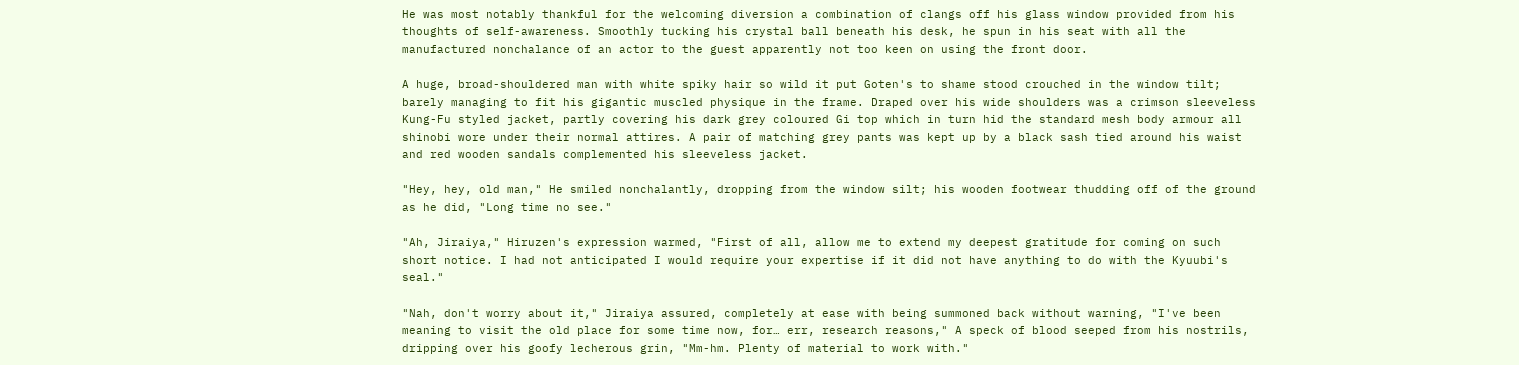He was most notably thankful for the welcoming diversion a combination of clangs off his glass window provided from his thoughts of self-awareness. Smoothly tucking his crystal ball beneath his desk, he spun in his seat with all the manufactured nonchalance of an actor to the guest apparently not too keen on using the front door.

A huge, broad-shouldered man with white spiky hair so wild it put Goten's to shame stood crouched in the window tilt; barely managing to fit his gigantic muscled physique in the frame. Draped over his wide shoulders was a crimson sleeveless Kung-Fu styled jacket, partly covering his dark grey coloured Gi top which in turn hid the standard mesh body armour all shinobi wore under their normal attires. A pair of matching grey pants was kept up by a black sash tied around his waist and red wooden sandals complemented his sleeveless jacket.

"Hey, hey, old man," He smiled nonchalantly, dropping from the window silt; his wooden footwear thudding off of the ground as he did, "Long time no see."

"Ah, Jiraiya," Hiruzen's expression warmed, "First of all, allow me to extend my deepest gratitude for coming on such short notice. I had not anticipated I would require your expertise if it did not have anything to do with the Kyuubi's seal."

"Nah, don't worry about it," Jiraiya assured, completely at ease with being summoned back without warning, "I've been meaning to visit the old place for some time now, for… err, research reasons," A speck of blood seeped from his nostrils, dripping over his goofy lecherous grin, "Mm-hm. Plenty of material to work with."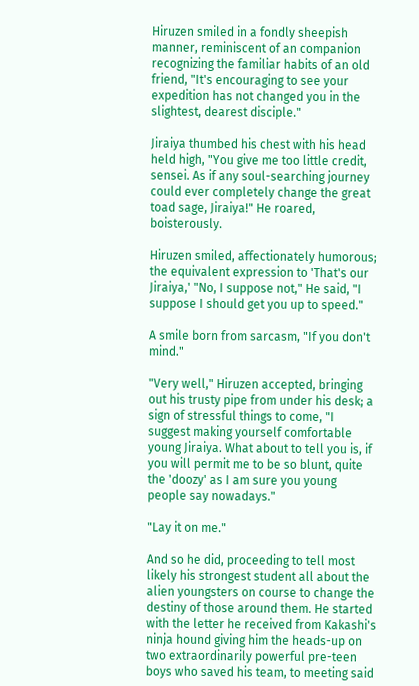Hiruzen smiled in a fondly sheepish manner, reminiscent of an companion recognizing the familiar habits of an old friend, "It's encouraging to see your expedition has not changed you in the slightest, dearest disciple."

Jiraiya thumbed his chest with his head held high, "You give me too little credit, sensei. As if any soul-searching journey could ever completely change the great toad sage, Jiraiya!" He roared, boisterously.

Hiruzen smiled, affectionately humorous; the equivalent expression to 'That's our Jiraiya,' "No, I suppose not," He said, "I suppose I should get you up to speed."

A smile born from sarcasm, "If you don't mind."

"Very well," Hiruzen accepted, bringing out his trusty pipe from under his desk; a sign of stressful things to come, "I suggest making yourself comfortable young Jiraiya. What about to tell you is, if you will permit me to be so blunt, quite the 'doozy' as I am sure you young people say nowadays."

"Lay it on me."

And so he did, proceeding to tell most likely his strongest student all about the alien youngsters on course to change the destiny of those around them. He started with the letter he received from Kakashi's ninja hound giving him the heads-up on two extraordinarily powerful pre-teen boys who saved his team, to meeting said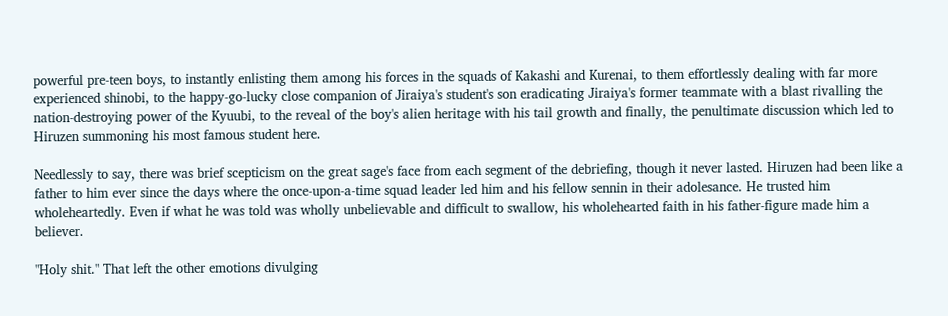powerful pre-teen boys, to instantly enlisting them among his forces in the squads of Kakashi and Kurenai, to them effortlessly dealing with far more experienced shinobi, to the happy-go-lucky close companion of Jiraiya's student's son eradicating Jiraiya's former teammate with a blast rivalling the nation-destroying power of the Kyuubi, to the reveal of the boy's alien heritage with his tail growth and finally, the penultimate discussion which led to Hiruzen summoning his most famous student here.

Needlessly to say, there was brief scepticism on the great sage's face from each segment of the debriefing, though it never lasted. Hiruzen had been like a father to him ever since the days where the once-upon-a-time squad leader led him and his fellow sennin in their adolesance. He trusted him wholeheartedly. Even if what he was told was wholly unbelievable and difficult to swallow, his wholehearted faith in his father-figure made him a believer.

"Holy shit." That left the other emotions divulging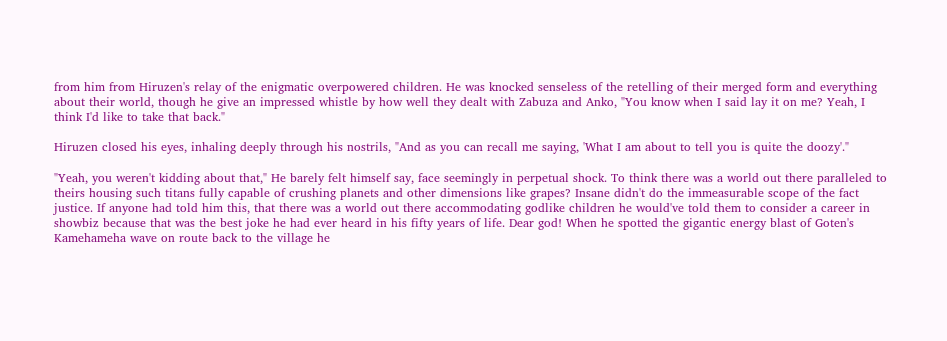from him from Hiruzen's relay of the enigmatic overpowered children. He was knocked senseless of the retelling of their merged form and everything about their world, though he give an impressed whistle by how well they dealt with Zabuza and Anko, "You know when I said lay it on me? Yeah, I think I'd like to take that back."

Hiruzen closed his eyes, inhaling deeply through his nostrils, "And as you can recall me saying, 'What I am about to tell you is quite the doozy'."

"Yeah, you weren't kidding about that," He barely felt himself say, face seemingly in perpetual shock. To think there was a world out there paralleled to theirs housing such titans fully capable of crushing planets and other dimensions like grapes? Insane didn't do the immeasurable scope of the fact justice. If anyone had told him this, that there was a world out there accommodating godlike children he would've told them to consider a career in showbiz because that was the best joke he had ever heard in his fifty years of life. Dear god! When he spotted the gigantic energy blast of Goten's Kamehameha wave on route back to the village he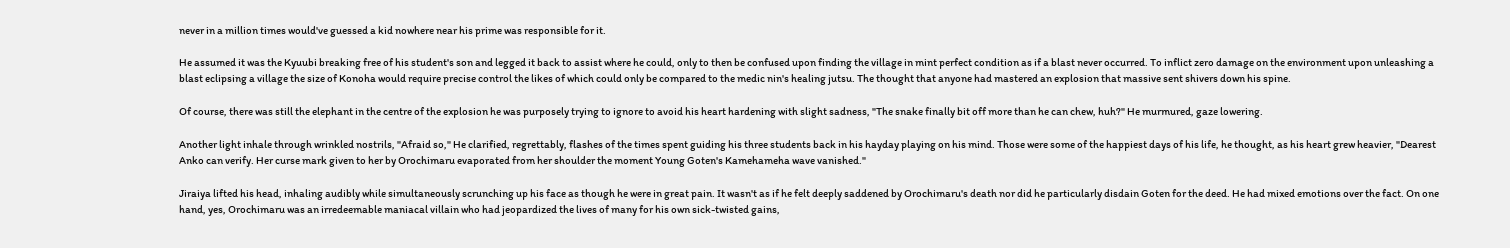never in a million times would've guessed a kid nowhere near his prime was responsible for it.

He assumed it was the Kyuubi breaking free of his student's son and legged it back to assist where he could, only to then be confused upon finding the village in mint perfect condition as if a blast never occurred. To inflict zero damage on the environment upon unleashing a blast eclipsing a village the size of Konoha would require precise control the likes of which could only be compared to the medic nin's healing jutsu. The thought that anyone had mastered an explosion that massive sent shivers down his spine.

Of course, there was still the elephant in the centre of the explosion he was purposely trying to ignore to avoid his heart hardening with slight sadness, "The snake finally bit off more than he can chew, huh?" He murmured, gaze lowering.

Another light inhale through wrinkled nostrils, "Afraid so," He clarified, regrettably, flashes of the times spent guiding his three students back in his hayday playing on his mind. Those were some of the happiest days of his life, he thought, as his heart grew heavier, "Dearest Anko can verify. Her curse mark given to her by Orochimaru evaporated from her shoulder the moment Young Goten's Kamehameha wave vanished."

Jiraiya lifted his head, inhaling audibly while simultaneously scrunching up his face as though he were in great pain. It wasn't as if he felt deeply saddened by Orochimaru's death nor did he particularly disdain Goten for the deed. He had mixed emotions over the fact. On one hand, yes, Orochimaru was an irredeemable maniacal villain who had jeopardized the lives of many for his own sick-twisted gains,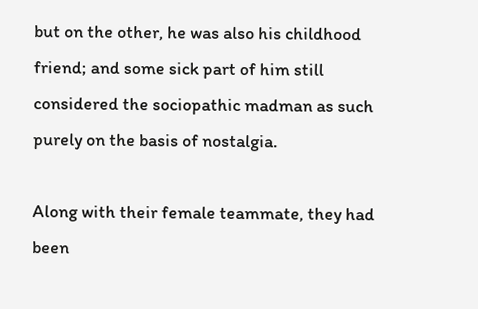but on the other, he was also his childhood friend; and some sick part of him still considered the sociopathic madman as such purely on the basis of nostalgia.

Along with their female teammate, they had been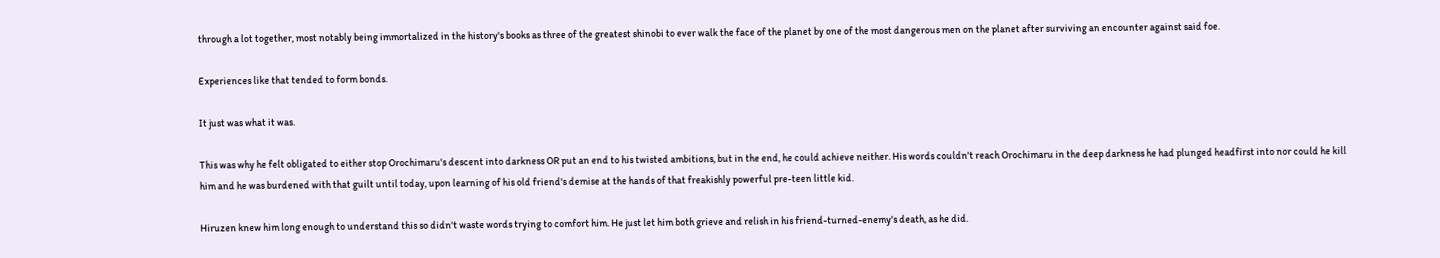through a lot together, most notably being immortalized in the history's books as three of the greatest shinobi to ever walk the face of the planet by one of the most dangerous men on the planet after surviving an encounter against said foe.

Experiences like that tended to form bonds.

It just was what it was.

This was why he felt obligated to either stop Orochimaru's descent into darkness OR put an end to his twisted ambitions, but in the end, he could achieve neither. His words couldn't reach Orochimaru in the deep darkness he had plunged headfirst into nor could he kill him and he was burdened with that guilt until today, upon learning of his old friend's demise at the hands of that freakishly powerful pre-teen little kid.

Hiruzen knew him long enough to understand this so didn't waste words trying to comfort him. He just let him both grieve and relish in his friend-turned-enemy's death, as he did.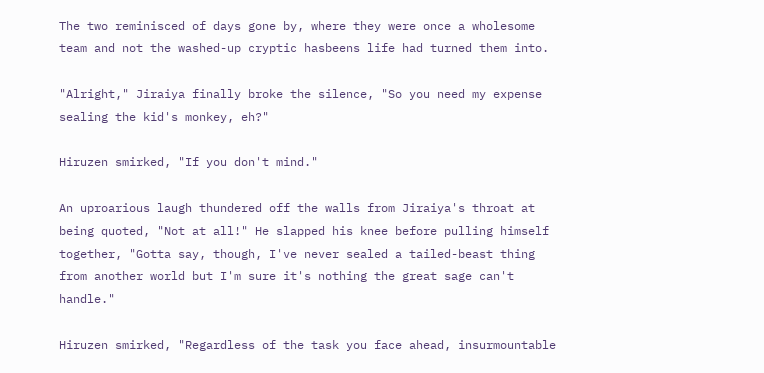The two reminisced of days gone by, where they were once a wholesome team and not the washed-up cryptic hasbeens life had turned them into.

"Alright," Jiraiya finally broke the silence, "So you need my expense sealing the kid's monkey, eh?"

Hiruzen smirked, "If you don't mind."

An uproarious laugh thundered off the walls from Jiraiya's throat at being quoted, "Not at all!" He slapped his knee before pulling himself together, "Gotta say, though, I've never sealed a tailed-beast thing from another world but I'm sure it's nothing the great sage can't handle."

Hiruzen smirked, "Regardless of the task you face ahead, insurmountable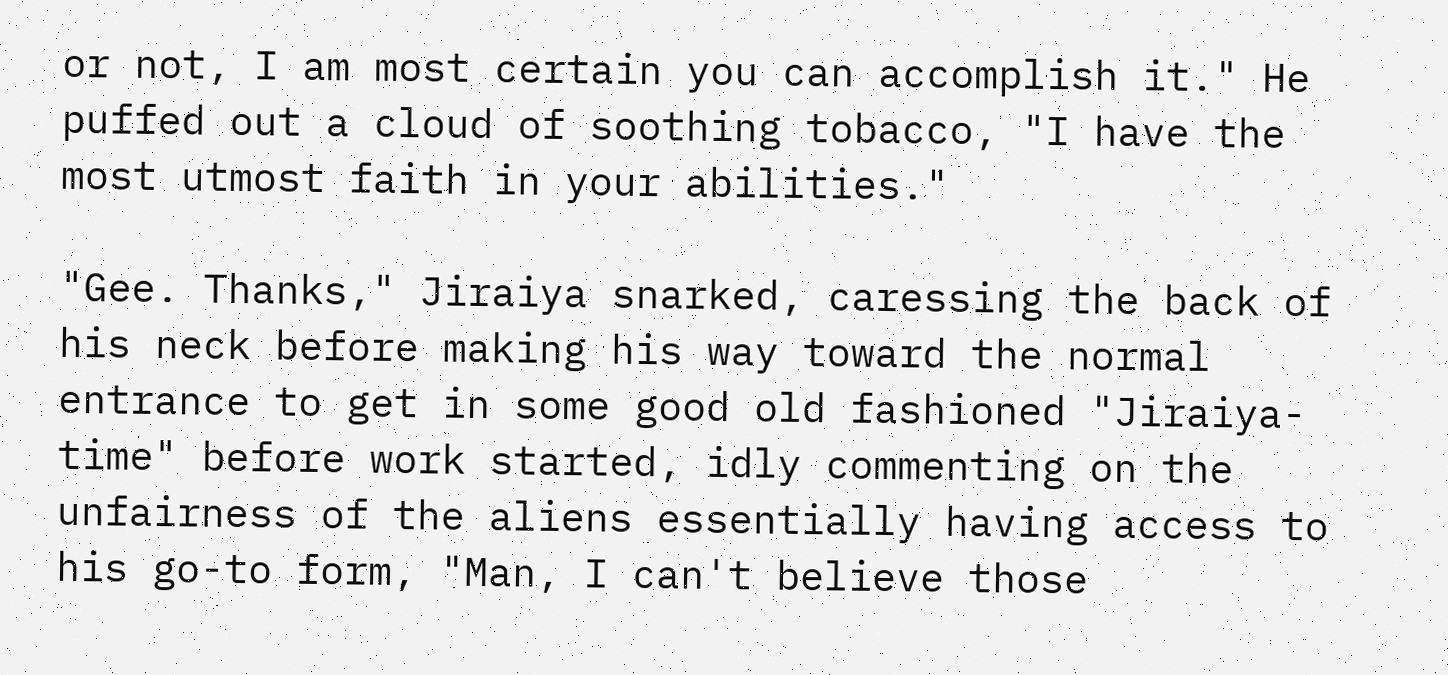or not, I am most certain you can accomplish it." He puffed out a cloud of soothing tobacco, "I have the most utmost faith in your abilities."

"Gee. Thanks," Jiraiya snarked, caressing the back of his neck before making his way toward the normal entrance to get in some good old fashioned "Jiraiya-time" before work started, idly commenting on the unfairness of the aliens essentially having access to his go-to form, "Man, I can't believe those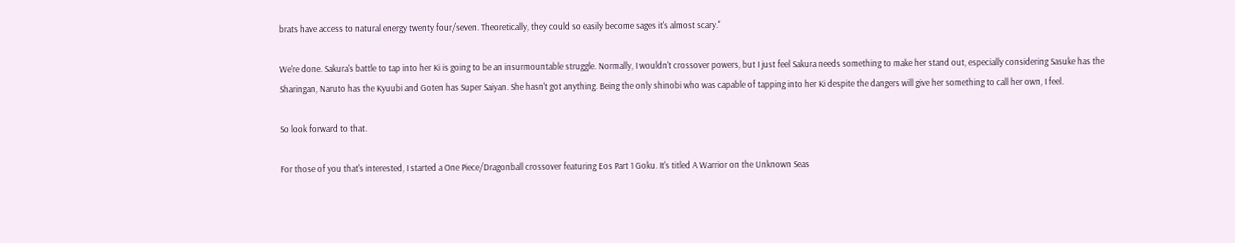brats have access to natural energy twenty four/seven. Theoretically, they could so easily become sages it's almost scary."

We're done. Sakura's battle to tap into her Ki is going to be an insurmountable struggle. Normally, I wouldn't crossover powers, but I just feel Sakura needs something to make her stand out, especially considering Sasuke has the Sharingan, Naruto has the Kyuubi and Goten has Super Saiyan. She hasn't got anything. Being the only shinobi who was capable of tapping into her Ki despite the dangers will give her something to call her own, I feel.

So look forward to that.

For those of you that's interested, I started a One Piece/Dragonball crossover featuring Eos Part 1 Goku. It's titled A Warrior on the Unknown Seas